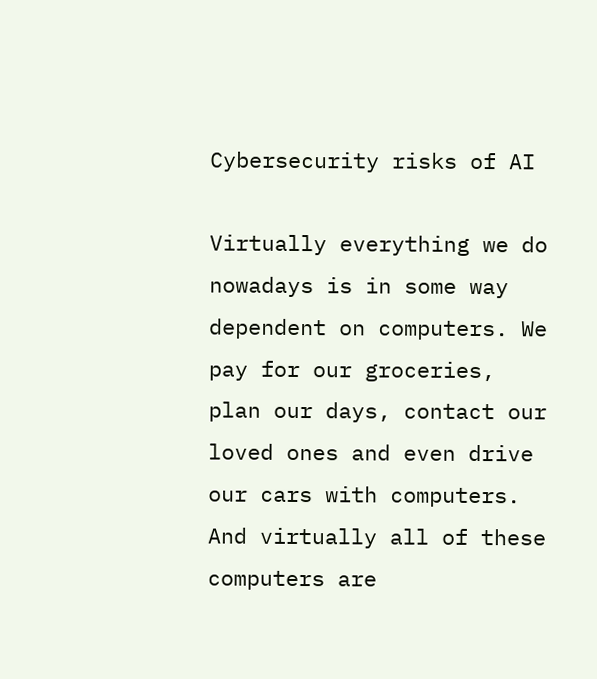Cybersecurity risks of AI

Virtually everything we do nowadays is in some way dependent on computers. We pay for our groceries, plan our days, contact our loved ones and even drive our cars with computers. And virtually all of these computers are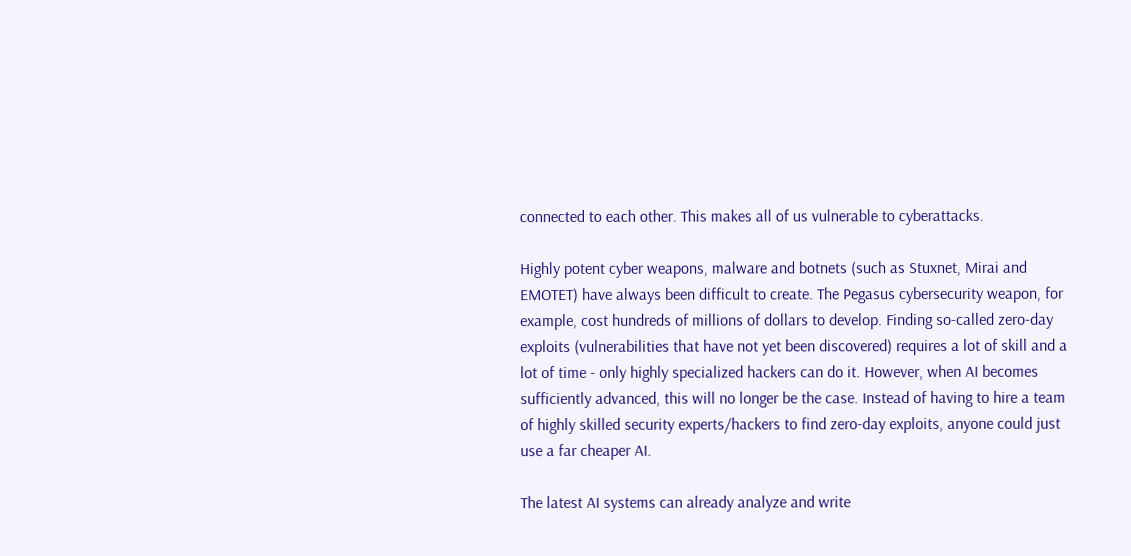connected to each other. This makes all of us vulnerable to cyberattacks.

Highly potent cyber weapons, malware and botnets (such as Stuxnet, Mirai and EMOTET) have always been difficult to create. The Pegasus cybersecurity weapon, for example, cost hundreds of millions of dollars to develop. Finding so-called zero-day exploits (vulnerabilities that have not yet been discovered) requires a lot of skill and a lot of time - only highly specialized hackers can do it. However, when AI becomes sufficiently advanced, this will no longer be the case. Instead of having to hire a team of highly skilled security experts/hackers to find zero-day exploits, anyone could just use a far cheaper AI.

The latest AI systems can already analyze and write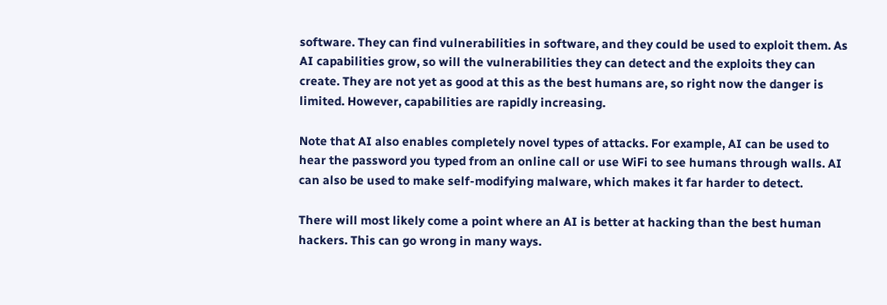software. They can find vulnerabilities in software, and they could be used to exploit them. As AI capabilities grow, so will the vulnerabilities they can detect and the exploits they can create. They are not yet as good at this as the best humans are, so right now the danger is limited. However, capabilities are rapidly increasing.

Note that AI also enables completely novel types of attacks. For example, AI can be used to hear the password you typed from an online call or use WiFi to see humans through walls. AI can also be used to make self-modifying malware, which makes it far harder to detect.

There will most likely come a point where an AI is better at hacking than the best human hackers. This can go wrong in many ways.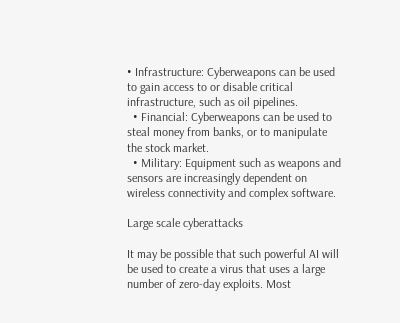• Infrastructure: Cyberweapons can be used to gain access to or disable critical infrastructure, such as oil pipelines.
  • Financial: Cyberweapons can be used to steal money from banks, or to manipulate the stock market.
  • Military: Equipment such as weapons and sensors are increasingly dependent on wireless connectivity and complex software.

Large scale cyberattacks

It may be possible that such powerful AI will be used to create a virus that uses a large number of zero-day exploits. Most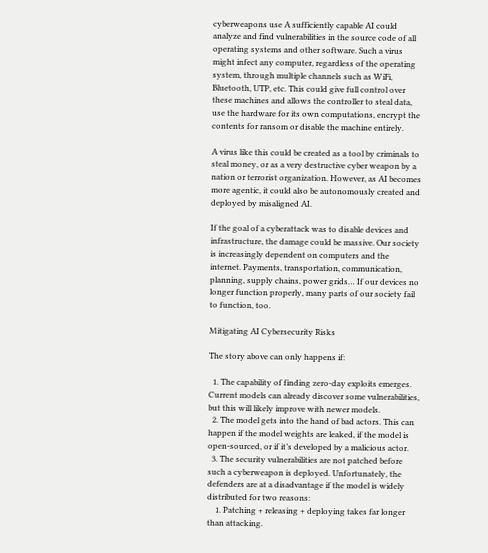cyberweapons use A sufficiently capable AI could analyze and find vulnerabilities in the source code of all operating systems and other software. Such a virus might infect any computer, regardless of the operating system, through multiple channels such as WiFi, Bluetooth, UTP, etc. This could give full control over these machines and allows the controller to steal data, use the hardware for its own computations, encrypt the contents for ransom or disable the machine entirely.

A virus like this could be created as a tool by criminals to steal money, or as a very destructive cyber weapon by a nation or terrorist organization. However, as AI becomes more agentic, it could also be autonomously created and deployed by misaligned AI.

If the goal of a cyberattack was to disable devices and infrastructure, the damage could be massive. Our society is increasingly dependent on computers and the internet. Payments, transportation, communication, planning, supply chains, power grids… If our devices no longer function properly, many parts of our society fail to function, too.

Mitigating AI Cybersecurity Risks

The story above can only happens if:

  1. The capability of finding zero-day exploits emerges. Current models can already discover some vulnerabilities, but this will likely improve with newer models.
  2. The model gets into the hand of bad actors. This can happen if the model weights are leaked, if the model is open-sourced, or if it’s developed by a malicious actor.
  3. The security vulnerabilities are not patched before such a cyberweapon is deployed. Unfortunately, the defenders are at a disadvantage if the model is widely distributed for two reasons:
    1. Patching + releasing + deploying takes far longer than attacking.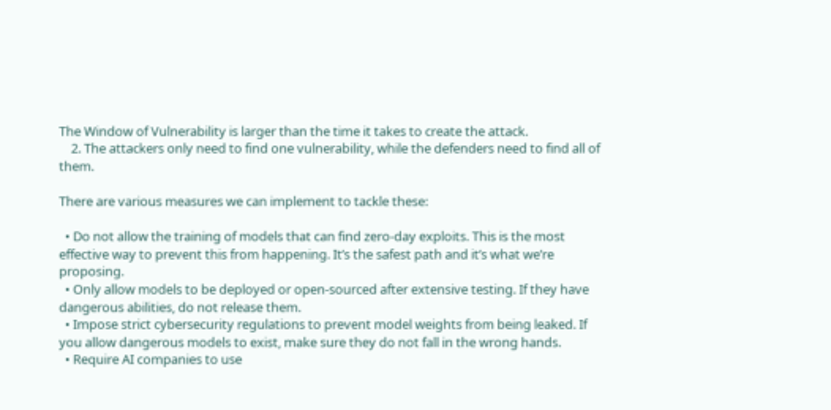The Window of Vulnerability is larger than the time it takes to create the attack.
    2. The attackers only need to find one vulnerability, while the defenders need to find all of them.

There are various measures we can implement to tackle these:

  • Do not allow the training of models that can find zero-day exploits. This is the most effective way to prevent this from happening. It’s the safest path and it’s what we’re proposing.
  • Only allow models to be deployed or open-sourced after extensive testing. If they have dangerous abilities, do not release them.
  • Impose strict cybersecurity regulations to prevent model weights from being leaked. If you allow dangerous models to exist, make sure they do not fall in the wrong hands.
  • Require AI companies to use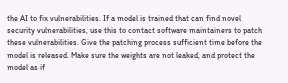the AI to fix vulnerabilities. If a model is trained that can find novel security vulnerabilities, use this to contact software maintainers to patch these vulnerabilities. Give the patching process sufficient time before the model is released. Make sure the weights are not leaked, and protect the model as if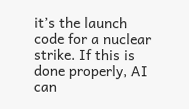it’s the launch code for a nuclear strike. If this is done properly, AI can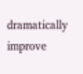dramatically improve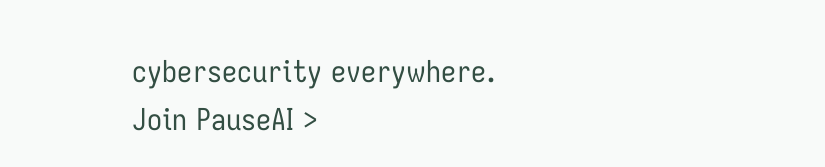cybersecurity everywhere.
Join PauseAI >